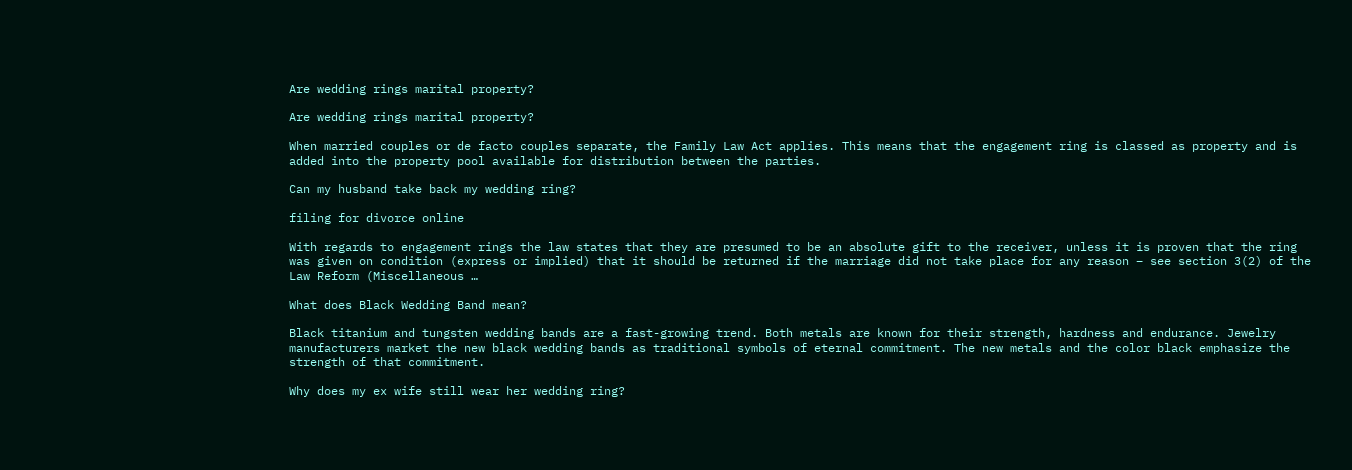Are wedding rings marital property?

Are wedding rings marital property?

When married couples or de facto couples separate, the Family Law Act applies. This means that the engagement ring is classed as property and is added into the property pool available for distribution between the parties.

Can my husband take back my wedding ring?

filing for divorce online

With regards to engagement rings the law states that they are presumed to be an absolute gift to the receiver, unless it is proven that the ring was given on condition (express or implied) that it should be returned if the marriage did not take place for any reason – see section 3(2) of the Law Reform (Miscellaneous …

What does Black Wedding Band mean?

Black titanium and tungsten wedding bands are a fast-growing trend. Both metals are known for their strength, hardness and endurance. Jewelry manufacturers market the new black wedding bands as traditional symbols of eternal commitment. The new metals and the color black emphasize the strength of that commitment.

Why does my ex wife still wear her wedding ring?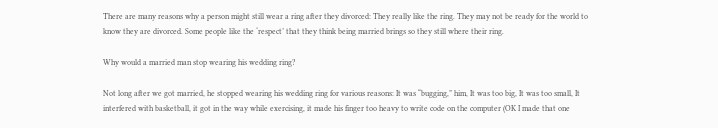There are many reasons why a person might still wear a ring after they divorced: They really like the ring. They may not be ready for the world to know they are divorced. Some people like the ‘respect’ that they think being married brings so they still where their ring.

Why would a married man stop wearing his wedding ring?

Not long after we got married, he stopped wearing his wedding ring for various reasons: It was “bugging,” him, It was too big, It was too small, It interfered with basketball, it got in the way while exercising, it made his finger too heavy to write code on the computer (OK I made that one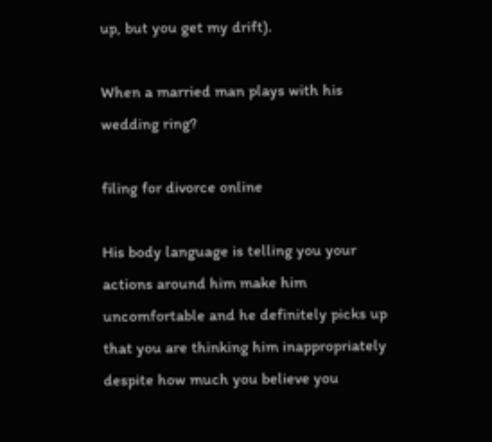up, but you get my drift).

When a married man plays with his wedding ring?

filing for divorce online

His body language is telling you your actions around him make him uncomfortable and he definitely picks up that you are thinking him inappropriately despite how much you believe you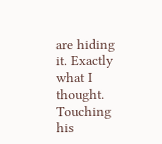are hiding it. Exactly what I thought. Touching his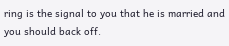ring is the signal to you that he is married and you should back off.